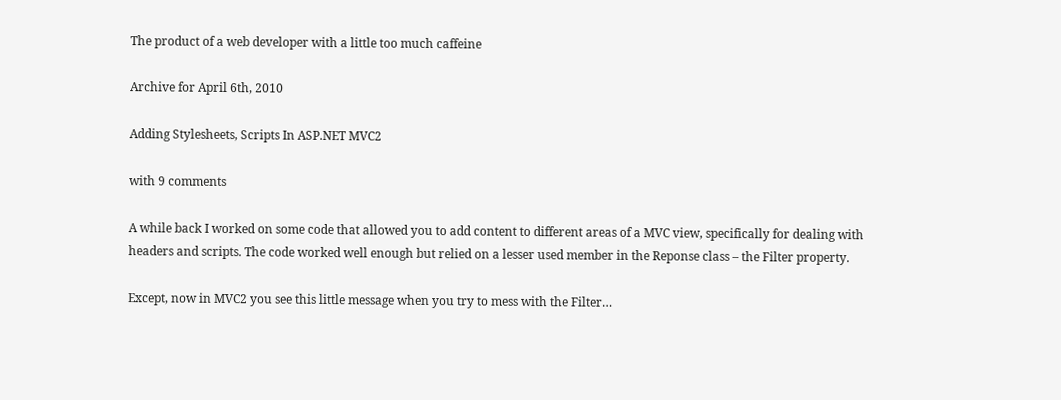The product of a web developer with a little too much caffeine

Archive for April 6th, 2010

Adding Stylesheets, Scripts In ASP.NET MVC2

with 9 comments

A while back I worked on some code that allowed you to add content to different areas of a MVC view, specifically for dealing with headers and scripts. The code worked well enough but relied on a lesser used member in the Reponse class – the Filter property.

Except, now in MVC2 you see this little message when you try to mess with the Filter…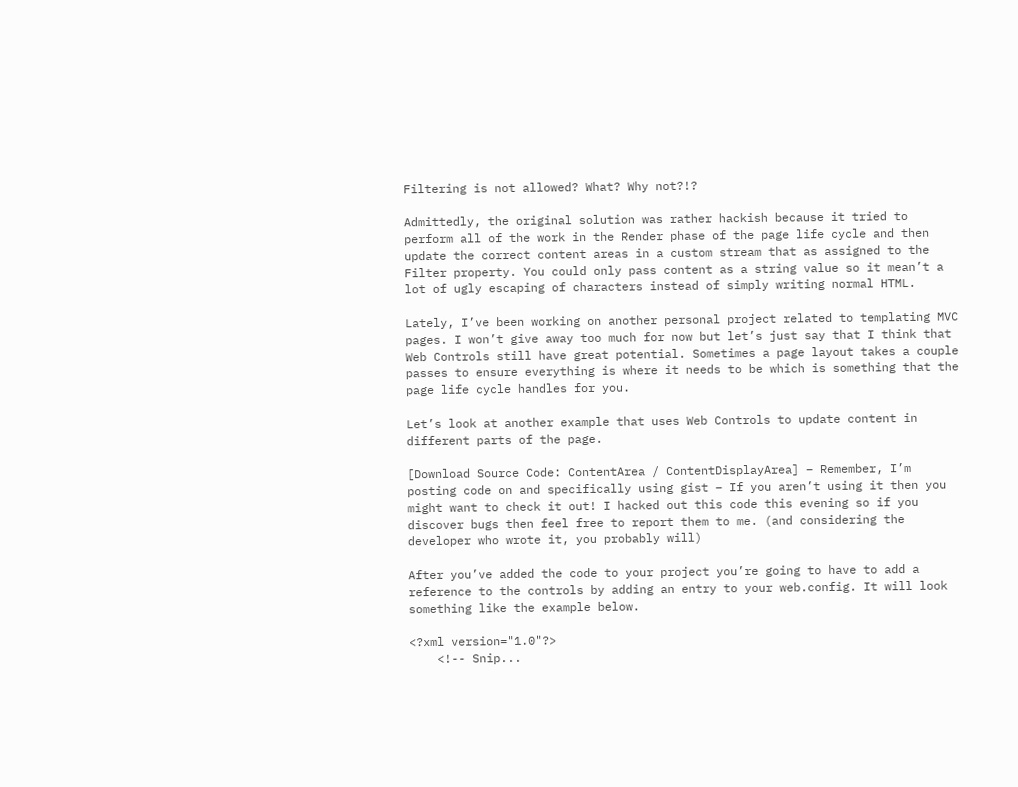Filtering is not allowed? What? Why not?!?

Admittedly, the original solution was rather hackish because it tried to perform all of the work in the Render phase of the page life cycle and then update the correct content areas in a custom stream that as assigned to the Filter property. You could only pass content as a string value so it mean’t a lot of ugly escaping of characters instead of simply writing normal HTML.

Lately, I’ve been working on another personal project related to templating MVC pages. I won’t give away too much for now but let’s just say that I think that Web Controls still have great potential. Sometimes a page layout takes a couple passes to ensure everything is where it needs to be which is something that the page life cycle handles for you.

Let’s look at another example that uses Web Controls to update content in different parts of the page.

[Download Source Code: ContentArea / ContentDisplayArea] – Remember, I’m posting code on and specifically using gist – If you aren’t using it then you might want to check it out! I hacked out this code this evening so if you discover bugs then feel free to report them to me. (and considering the developer who wrote it, you probably will)

After you’ve added the code to your project you’re going to have to add a reference to the controls by adding an entry to your web.config. It will look something like the example below.

<?xml version="1.0"?>
    <!-- Snip...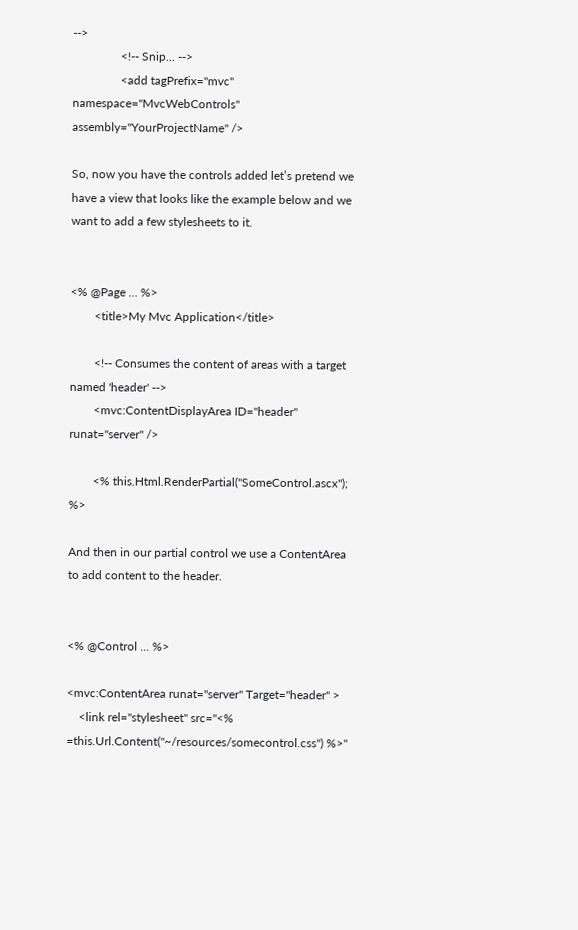-->
                <!-- Snip... -->
                <add tagPrefix="mvc" namespace="MvcWebControls" assembly="YourProjectName" />

So, now you have the controls added let’s pretend we have a view that looks like the example below and we want to add a few stylesheets to it.


<% @Page ... %>
        <title>My Mvc Application</title>

        <!-- Consumes the content of areas with a target named 'header' -->
        <mvc:ContentDisplayArea ID="header" runat="server" />

        <% this.Html.RenderPartial("SomeControl.ascx"); %>

And then in our partial control we use a ContentArea to add content to the header.


<% @Control ... %>

<mvc:ContentArea runat="server" Target="header" >
    <link rel="stylesheet" src="<% =this.Url.Content("~/resources/somecontrol.css") %>"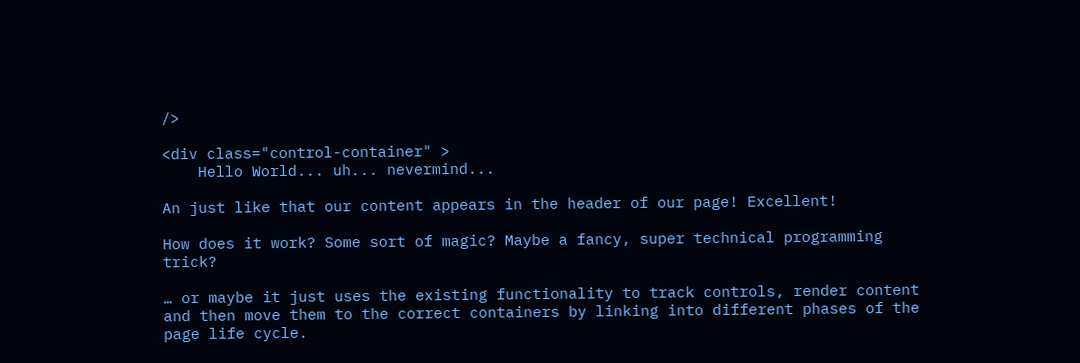/>

<div class="control-container" >
    Hello World... uh... nevermind...

An just like that our content appears in the header of our page! Excellent!

How does it work? Some sort of magic? Maybe a fancy, super technical programming trick?

… or maybe it just uses the existing functionality to track controls, render content and then move them to the correct containers by linking into different phases of the page life cycle.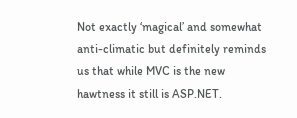Not exactly ‘magical’ and somewhat anti-climatic but definitely reminds us that while MVC is the new hawtness it still is ASP.NET.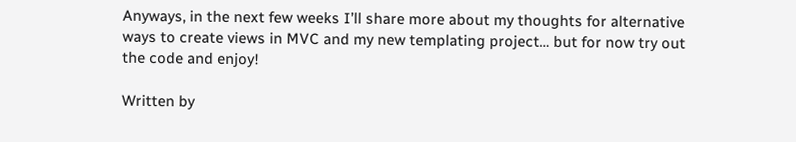Anyways, in the next few weeks I’ll share more about my thoughts for alternative ways to create views in MVC and my new templating project… but for now try out the code and enjoy!

Written by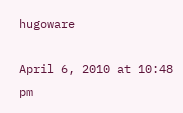hugoware

April 6, 2010 at 10:48 pm